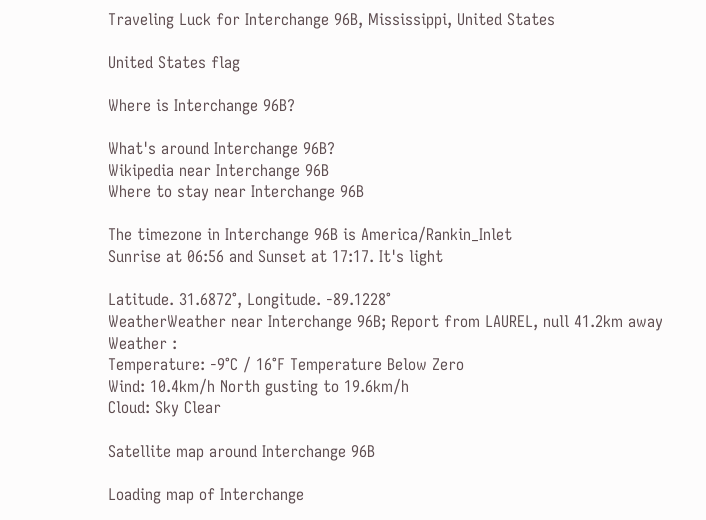Traveling Luck for Interchange 96B, Mississippi, United States

United States flag

Where is Interchange 96B?

What's around Interchange 96B?
Wikipedia near Interchange 96B
Where to stay near Interchange 96B

The timezone in Interchange 96B is America/Rankin_Inlet
Sunrise at 06:56 and Sunset at 17:17. It's light

Latitude. 31.6872°, Longitude. -89.1228°
WeatherWeather near Interchange 96B; Report from LAUREL, null 41.2km away
Weather :
Temperature: -9°C / 16°F Temperature Below Zero
Wind: 10.4km/h North gusting to 19.6km/h
Cloud: Sky Clear

Satellite map around Interchange 96B

Loading map of Interchange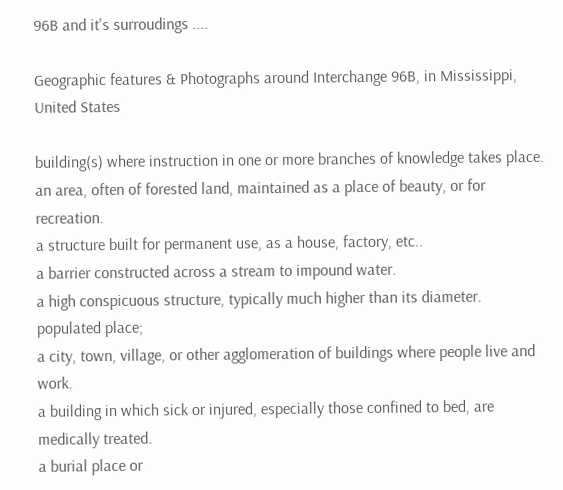96B and it's surroudings ....

Geographic features & Photographs around Interchange 96B, in Mississippi, United States

building(s) where instruction in one or more branches of knowledge takes place.
an area, often of forested land, maintained as a place of beauty, or for recreation.
a structure built for permanent use, as a house, factory, etc..
a barrier constructed across a stream to impound water.
a high conspicuous structure, typically much higher than its diameter.
populated place;
a city, town, village, or other agglomeration of buildings where people live and work.
a building in which sick or injured, especially those confined to bed, are medically treated.
a burial place or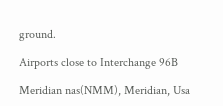ground.

Airports close to Interchange 96B

Meridian nas(NMM), Meridian, Usa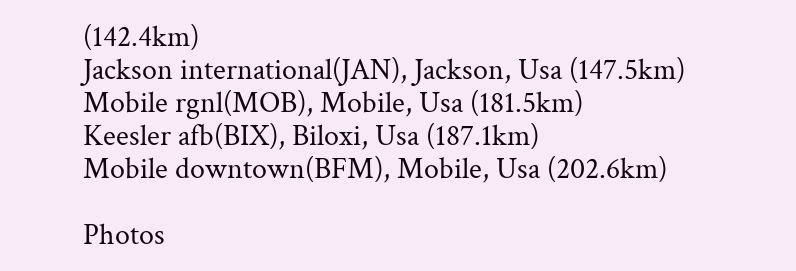(142.4km)
Jackson international(JAN), Jackson, Usa (147.5km)
Mobile rgnl(MOB), Mobile, Usa (181.5km)
Keesler afb(BIX), Biloxi, Usa (187.1km)
Mobile downtown(BFM), Mobile, Usa (202.6km)

Photos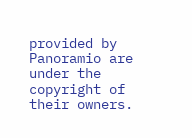provided by Panoramio are under the copyright of their owners.